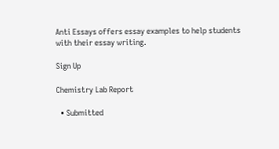Anti Essays offers essay examples to help students with their essay writing.

Sign Up

Chemistry Lab Report

  • Submitted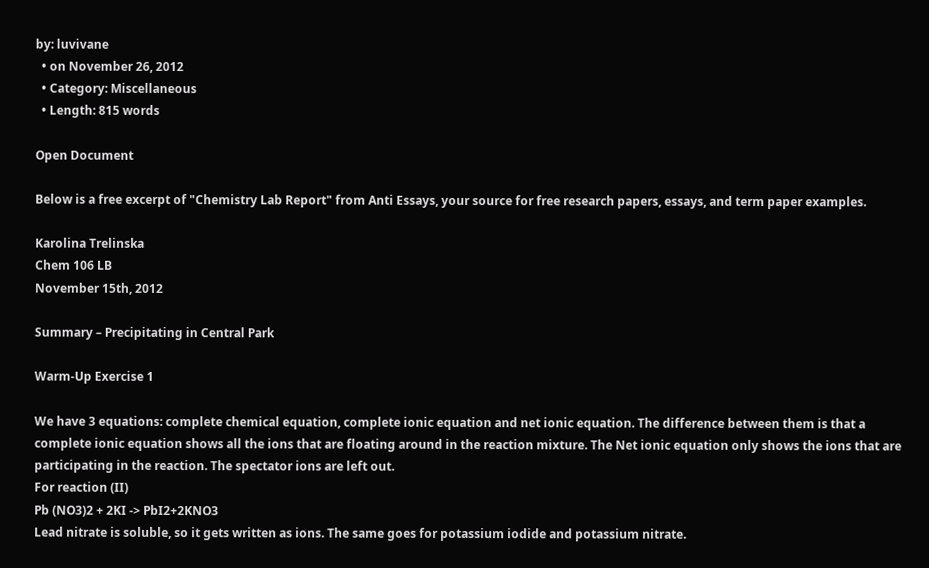by: luvivane
  • on November 26, 2012
  • Category: Miscellaneous
  • Length: 815 words

Open Document

Below is a free excerpt of "Chemistry Lab Report" from Anti Essays, your source for free research papers, essays, and term paper examples.

Karolina Trelinska
Chem 106 LB
November 15th, 2012

Summary – Precipitating in Central Park

Warm-Up Exercise 1

We have 3 equations: complete chemical equation, complete ionic equation and net ionic equation. The difference between them is that a complete ionic equation shows all the ions that are floating around in the reaction mixture. The Net ionic equation only shows the ions that are participating in the reaction. The spectator ions are left out.
For reaction (II)
Pb (NO3)2 + 2KI -> PbI2+2KNO3
Lead nitrate is soluble, so it gets written as ions. The same goes for potassium iodide and potassium nitrate.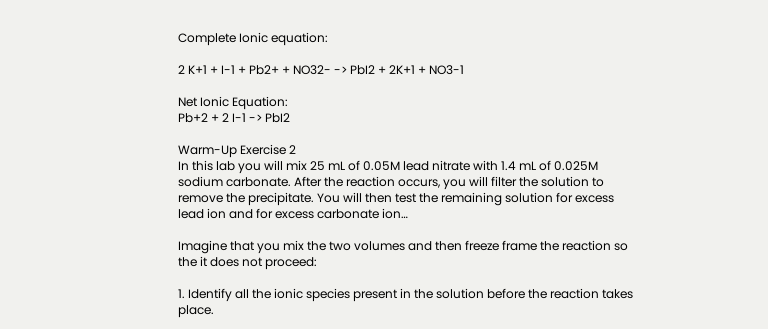Complete Ionic equation:

2 K+1 + I-1 + Pb2+ + NO32- -> PbI2 + 2K+1 + NO3-1

Net Ionic Equation:
Pb+2 + 2 I-1 -> PbI2

Warm-Up Exercise 2
In this lab you will mix 25 mL of 0.05M lead nitrate with 1.4 mL of 0.025M sodium carbonate. After the reaction occurs, you will filter the solution to remove the precipitate. You will then test the remaining solution for excess lead ion and for excess carbonate ion…

Imagine that you mix the two volumes and then freeze frame the reaction so the it does not proceed:

1. Identify all the ionic species present in the solution before the reaction takes place.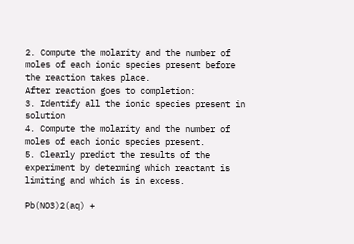2. Compute the molarity and the number of moles of each ionic species present before the reaction takes place.
After reaction goes to completion:
3. Identify all the ionic species present in solution
4. Compute the molarity and the number of moles of each ionic species present.
5. Clearly predict the results of the experiment by determing which reactant is limiting and which is in excess.

Pb(NO3)2(aq) +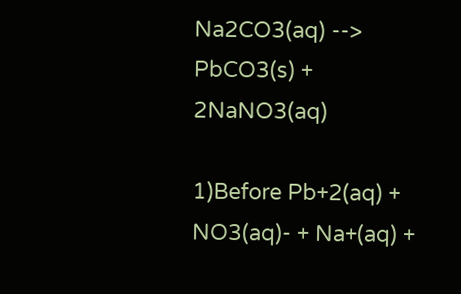Na2CO3(aq) --> PbCO3(s) + 2NaNO3(aq)

1)Before Pb+2(aq) + NO3(aq)- + Na+(aq) +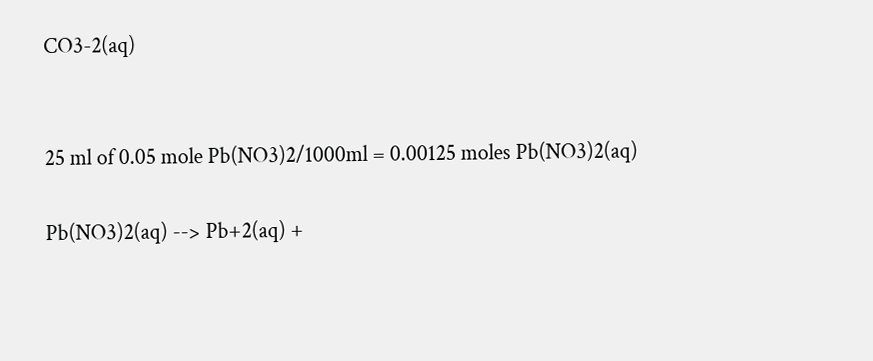CO3-2(aq)


25 ml of 0.05 mole Pb(NO3)2/1000ml = 0.00125 moles Pb(NO3)2(aq)

Pb(NO3)2(aq) --> Pb+2(aq) +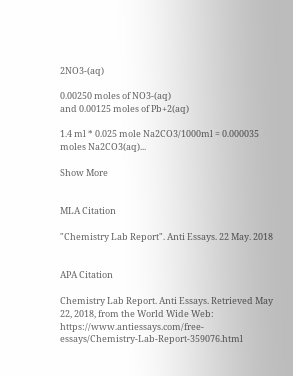2NO3-(aq)

0.00250 moles of NO3-(aq)
and 0.00125 moles of Pb+2(aq)

1.4 ml * 0.025 mole Na2CO3/1000ml = 0.000035 moles Na2CO3(aq)...

Show More


MLA Citation

"Chemistry Lab Report". Anti Essays. 22 May. 2018


APA Citation

Chemistry Lab Report. Anti Essays. Retrieved May 22, 2018, from the World Wide Web: https://www.antiessays.com/free-essays/Chemistry-Lab-Report-359076.html